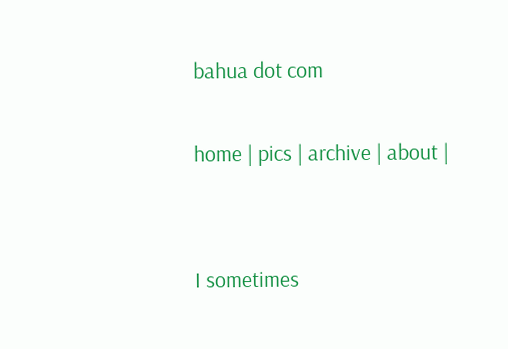bahua dot com

home | pics | archive | about |


I sometimes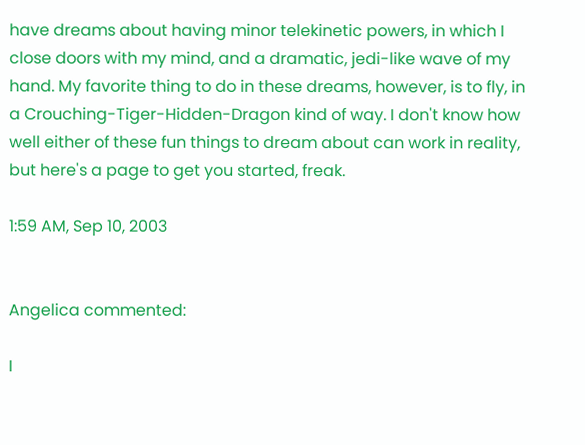have dreams about having minor telekinetic powers, in which I close doors with my mind, and a dramatic, jedi-like wave of my hand. My favorite thing to do in these dreams, however, is to fly, in a Crouching-Tiger-Hidden-Dragon kind of way. I don't know how well either of these fun things to dream about can work in reality, but here's a page to get you started, freak.

1:59 AM, Sep 10, 2003


Angelica commented:

I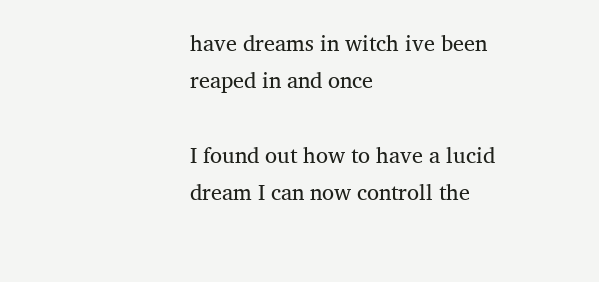have dreams in witch ive been reaped in and once

I found out how to have a lucid dream I can now controll the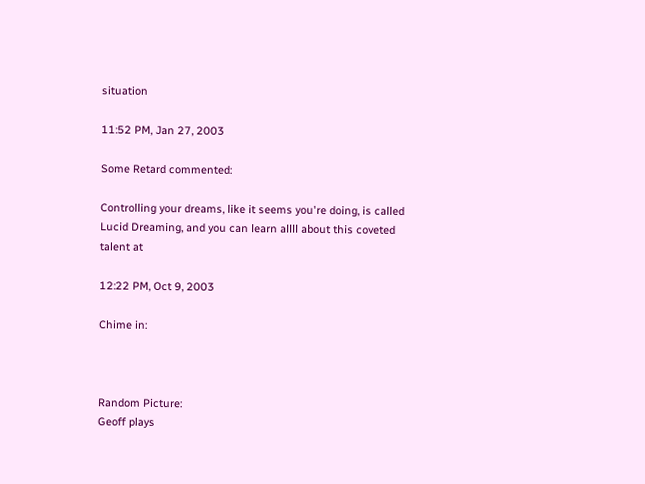situation

11:52 PM, Jan 27, 2003

Some Retard commented:

Controlling your dreams, like it seems you're doing, is called Lucid Dreaming, and you can learn allll about this coveted talent at

12:22 PM, Oct 9, 2003

Chime in:



Random Picture:
Geoff plays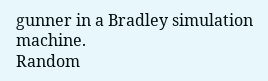gunner in a Bradley simulation machine.
Random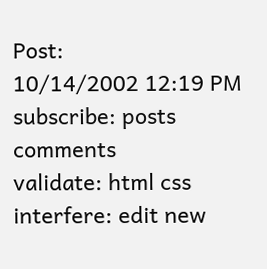Post:
10/14/2002 12:19 PM
subscribe: posts comments
validate: html css
interfere: edit new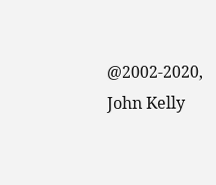@2002-2020, John Kelly